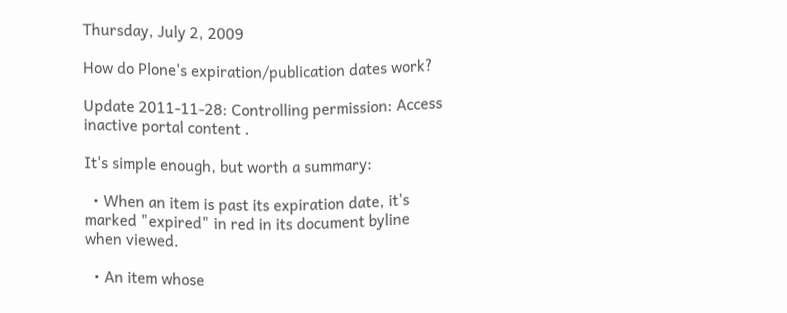Thursday, July 2, 2009

How do Plone's expiration/publication dates work?

Update 2011-11-28: Controlling permission: Access inactive portal content .

It's simple enough, but worth a summary:

  • When an item is past its expiration date, it's marked "expired" in red in its document byline when viewed.

  • An item whose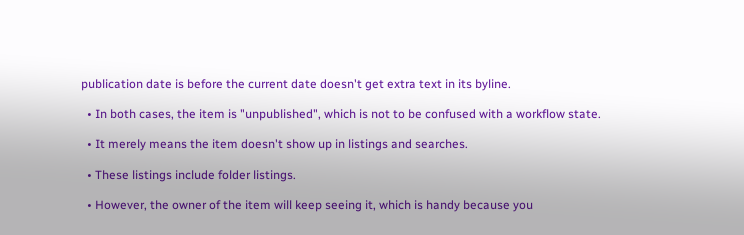publication date is before the current date doesn't get extra text in its byline.

  • In both cases, the item is "unpublished", which is not to be confused with a workflow state.

  • It merely means the item doesn't show up in listings and searches.

  • These listings include folder listings.

  • However, the owner of the item will keep seeing it, which is handy because you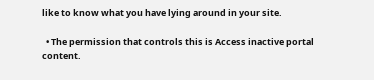like to know what you have lying around in your site.

  • The permission that controls this is Access inactive portal content.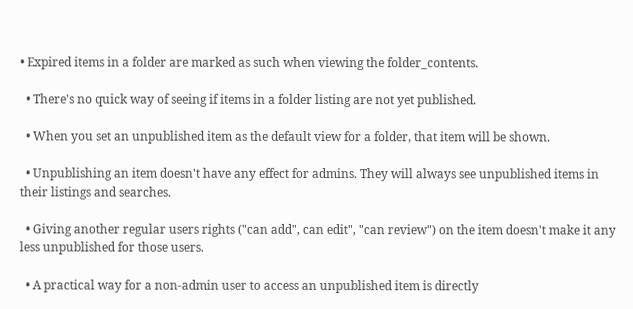• Expired items in a folder are marked as such when viewing the folder_contents.

  • There's no quick way of seeing if items in a folder listing are not yet published.

  • When you set an unpublished item as the default view for a folder, that item will be shown.

  • Unpublishing an item doesn't have any effect for admins. They will always see unpublished items in their listings and searches.

  • Giving another regular users rights ("can add", can edit", "can review") on the item doesn't make it any less unpublished for those users.

  • A practical way for a non-admin user to access an unpublished item is directly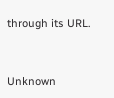through its URL.


Unknown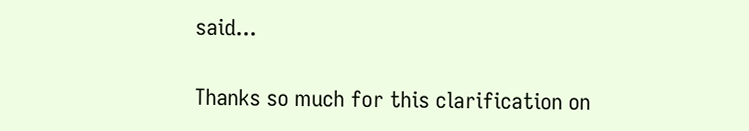said...

Thanks so much for this clarification on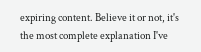expiring content. Believe it or not, it's the most complete explanation I've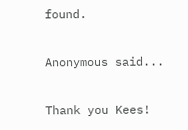found.

Anonymous said...

Thank you Kees!